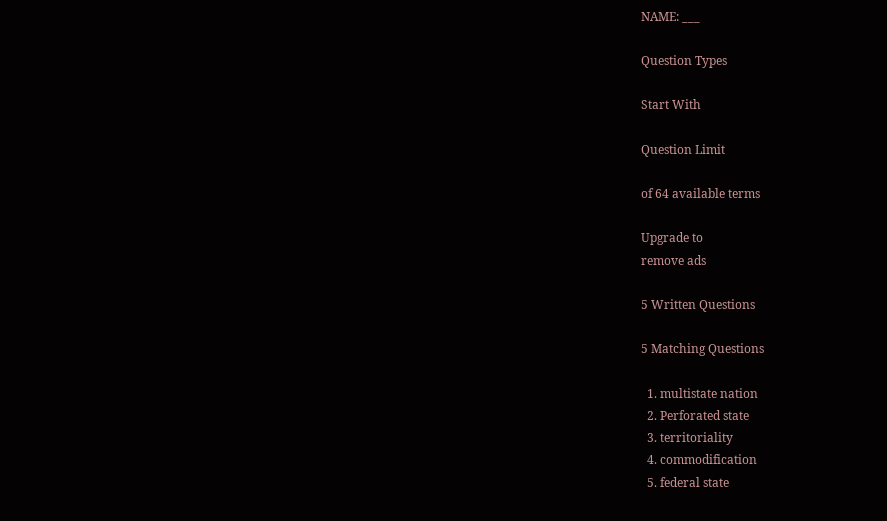NAME: ___

Question Types

Start With

Question Limit

of 64 available terms

Upgrade to
remove ads

5 Written Questions

5 Matching Questions

  1. multistate nation
  2. Perforated state
  3. territoriality
  4. commodification
  5. federal state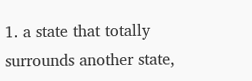1. a state that totally surrounds another state,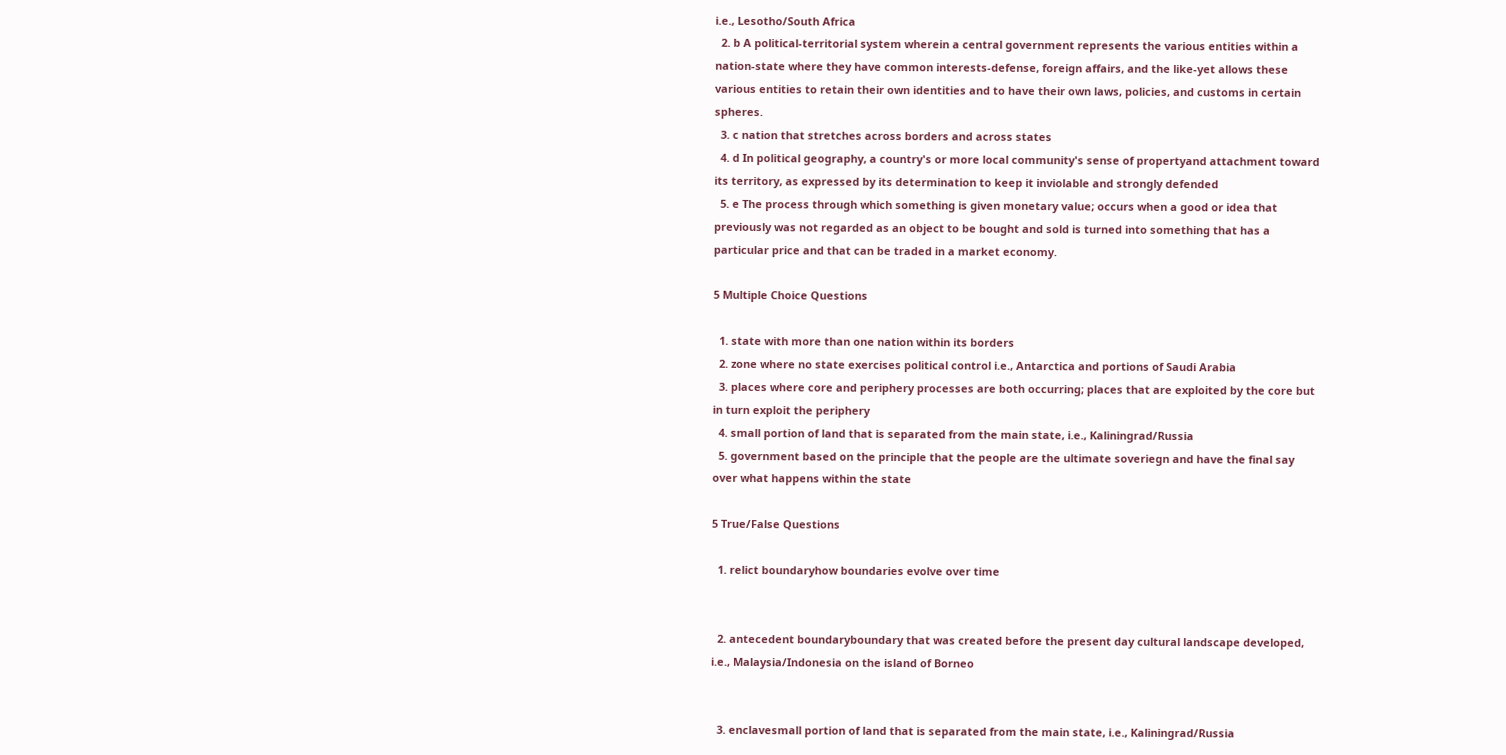i.e., Lesotho/South Africa
  2. b A political-territorial system wherein a central government represents the various entities within a nation-state where they have common interests-defense, foreign affairs, and the like-yet allows these various entities to retain their own identities and to have their own laws, policies, and customs in certain spheres.
  3. c nation that stretches across borders and across states
  4. d In political geography, a country's or more local community's sense of propertyand attachment toward its territory, as expressed by its determination to keep it inviolable and strongly defended
  5. e The process through which something is given monetary value; occurs when a good or idea that previously was not regarded as an object to be bought and sold is turned into something that has a particular price and that can be traded in a market economy.

5 Multiple Choice Questions

  1. state with more than one nation within its borders
  2. zone where no state exercises political control i.e., Antarctica and portions of Saudi Arabia
  3. places where core and periphery processes are both occurring; places that are exploited by the core but in turn exploit the periphery
  4. small portion of land that is separated from the main state, i.e., Kaliningrad/Russia
  5. government based on the principle that the people are the ultimate soveriegn and have the final say over what happens within the state

5 True/False Questions

  1. relict boundaryhow boundaries evolve over time


  2. antecedent boundaryboundary that was created before the present day cultural landscape developed, i.e., Malaysia/Indonesia on the island of Borneo


  3. enclavesmall portion of land that is separated from the main state, i.e., Kaliningrad/Russia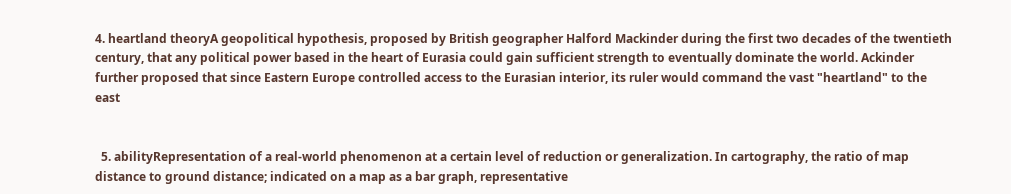4. heartland theoryA geopolitical hypothesis, proposed by British geographer Halford Mackinder during the first two decades of the twentieth century, that any political power based in the heart of Eurasia could gain sufficient strength to eventually dominate the world. Ackinder further proposed that since Eastern Europe controlled access to the Eurasian interior, its ruler would command the vast "heartland" to the east


  5. abilityRepresentation of a real-world phenomenon at a certain level of reduction or generalization. In cartography, the ratio of map distance to ground distance; indicated on a map as a bar graph, representative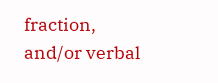fraction, and/or verbal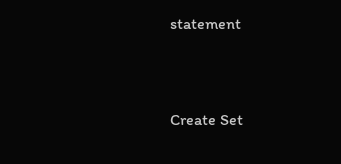statement


Create Set